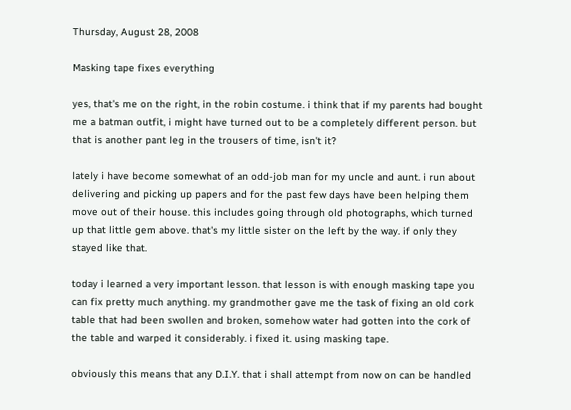Thursday, August 28, 2008

Masking tape fixes everything

yes, that's me on the right, in the robin costume. i think that if my parents had bought me a batman outfit, i might have turned out to be a completely different person. but that is another pant leg in the trousers of time, isn't it?

lately i have become somewhat of an odd-job man for my uncle and aunt. i run about delivering and picking up papers and for the past few days have been helping them move out of their house. this includes going through old photographs, which turned up that little gem above. that's my little sister on the left by the way. if only they stayed like that.

today i learned a very important lesson. that lesson is with enough masking tape you can fix pretty much anything. my grandmother gave me the task of fixing an old cork table that had been swollen and broken, somehow water had gotten into the cork of the table and warped it considerably. i fixed it. using masking tape.

obviously this means that any D.I.Y. that i shall attempt from now on can be handled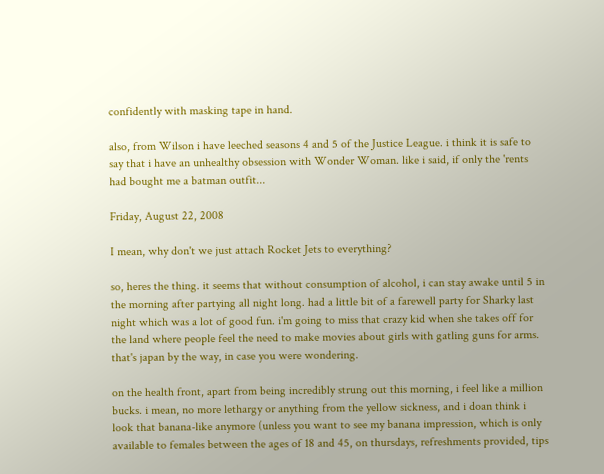confidently with masking tape in hand.

also, from Wilson i have leeched seasons 4 and 5 of the Justice League. i think it is safe to say that i have an unhealthy obsession with Wonder Woman. like i said, if only the 'rents had bought me a batman outfit...

Friday, August 22, 2008

I mean, why don't we just attach Rocket Jets to everything?

so, heres the thing. it seems that without consumption of alcohol, i can stay awake until 5 in the morning after partying all night long. had a little bit of a farewell party for Sharky last night which was a lot of good fun. i'm going to miss that crazy kid when she takes off for the land where people feel the need to make movies about girls with gatling guns for arms. that's japan by the way, in case you were wondering.

on the health front, apart from being incredibly strung out this morning, i feel like a million bucks. i mean, no more lethargy or anything from the yellow sickness, and i doan think i look that banana-like anymore (unless you want to see my banana impression, which is only available to females between the ages of 18 and 45, on thursdays, refreshments provided, tips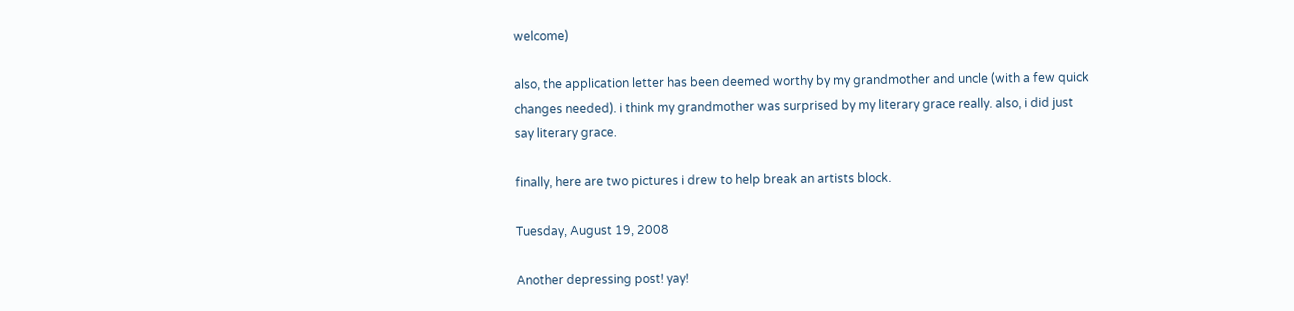welcome)

also, the application letter has been deemed worthy by my grandmother and uncle (with a few quick changes needed). i think my grandmother was surprised by my literary grace really. also, i did just say literary grace.

finally, here are two pictures i drew to help break an artists block.

Tuesday, August 19, 2008

Another depressing post! yay!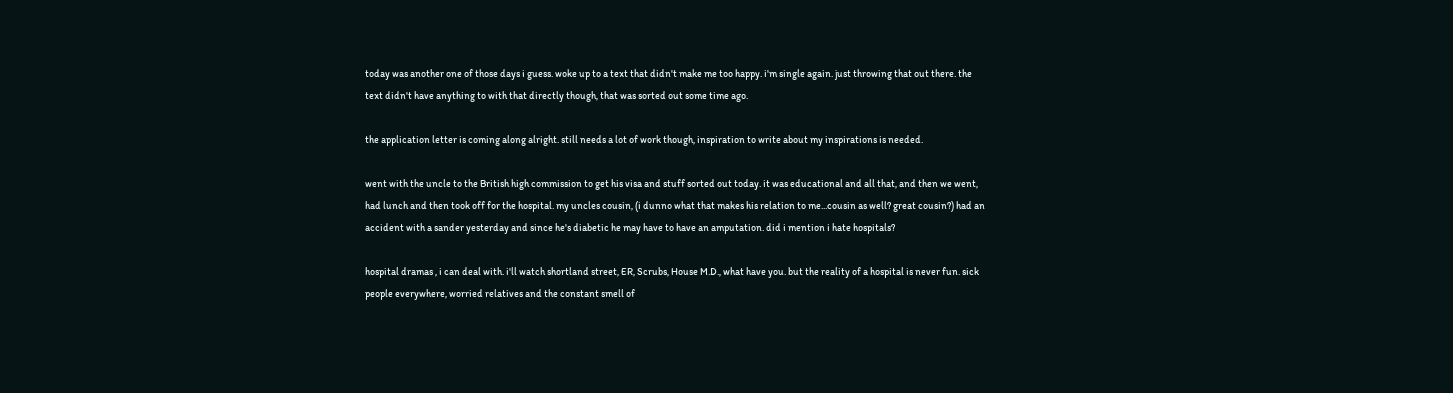today was another one of those days i guess. woke up to a text that didn't make me too happy. i'm single again. just throwing that out there. the text didn't have anything to with that directly though, that was sorted out some time ago.

the application letter is coming along alright. still needs a lot of work though, inspiration to write about my inspirations is needed.

went with the uncle to the British high commission to get his visa and stuff sorted out today. it was educational and all that, and then we went, had lunch and then took off for the hospital. my uncles cousin, (i dunno what that makes his relation to me...cousin as well? great cousin?) had an accident with a sander yesterday and since he's diabetic he may have to have an amputation. did i mention i hate hospitals?

hospital dramas , i can deal with. i'll watch shortland street, ER, Scrubs, House M.D., what have you. but the reality of a hospital is never fun. sick people everywhere, worried relatives and the constant smell of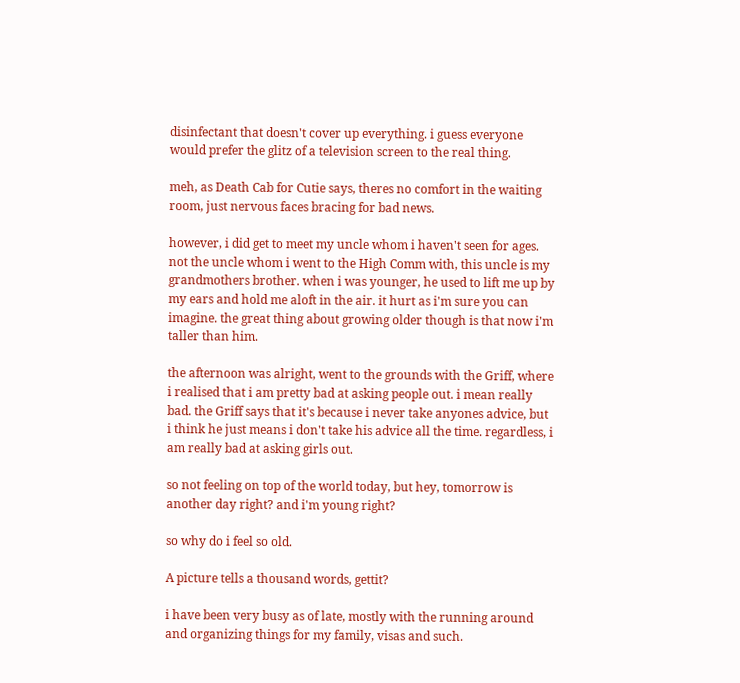disinfectant that doesn't cover up everything. i guess everyone would prefer the glitz of a television screen to the real thing.

meh, as Death Cab for Cutie says, theres no comfort in the waiting room, just nervous faces bracing for bad news.

however, i did get to meet my uncle whom i haven't seen for ages. not the uncle whom i went to the High Comm with, this uncle is my grandmothers brother. when i was younger, he used to lift me up by my ears and hold me aloft in the air. it hurt as i'm sure you can imagine. the great thing about growing older though is that now i'm taller than him.

the afternoon was alright, went to the grounds with the Griff, where i realised that i am pretty bad at asking people out. i mean really bad. the Griff says that it's because i never take anyones advice, but i think he just means i don't take his advice all the time. regardless, i am really bad at asking girls out.

so not feeling on top of the world today, but hey, tomorrow is another day right? and i'm young right?

so why do i feel so old.

A picture tells a thousand words, gettit?

i have been very busy as of late, mostly with the running around and organizing things for my family, visas and such.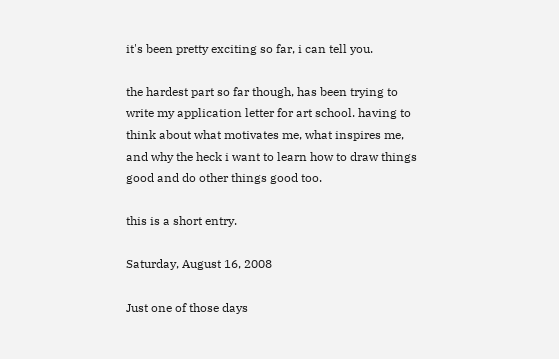it's been pretty exciting so far, i can tell you.

the hardest part so far though, has been trying to write my application letter for art school. having to think about what motivates me, what inspires me, and why the heck i want to learn how to draw things good and do other things good too.

this is a short entry.

Saturday, August 16, 2008

Just one of those days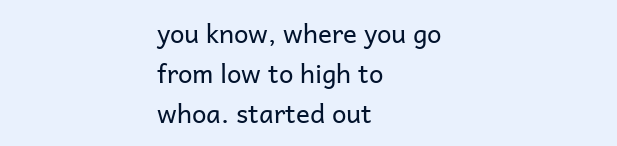you know, where you go from low to high to whoa. started out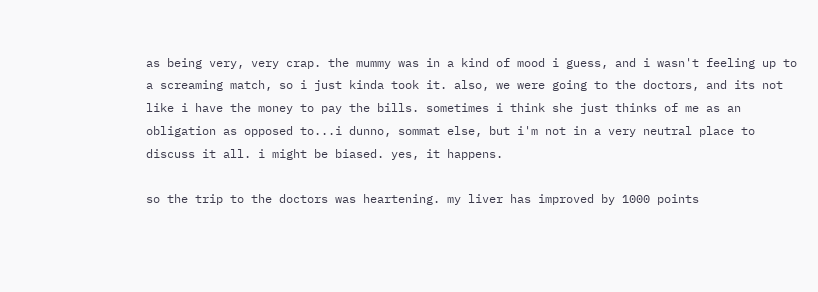as being very, very crap. the mummy was in a kind of mood i guess, and i wasn't feeling up to a screaming match, so i just kinda took it. also, we were going to the doctors, and its not like i have the money to pay the bills. sometimes i think she just thinks of me as an obligation as opposed to...i dunno, sommat else, but i'm not in a very neutral place to discuss it all. i might be biased. yes, it happens.

so the trip to the doctors was heartening. my liver has improved by 1000 points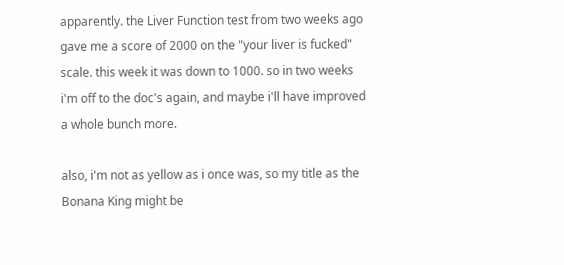apparently. the Liver Function test from two weeks ago gave me a score of 2000 on the "your liver is fucked" scale. this week it was down to 1000. so in two weeks i'm off to the doc's again, and maybe i'll have improved a whole bunch more.

also, i'm not as yellow as i once was, so my title as the Bonana King might be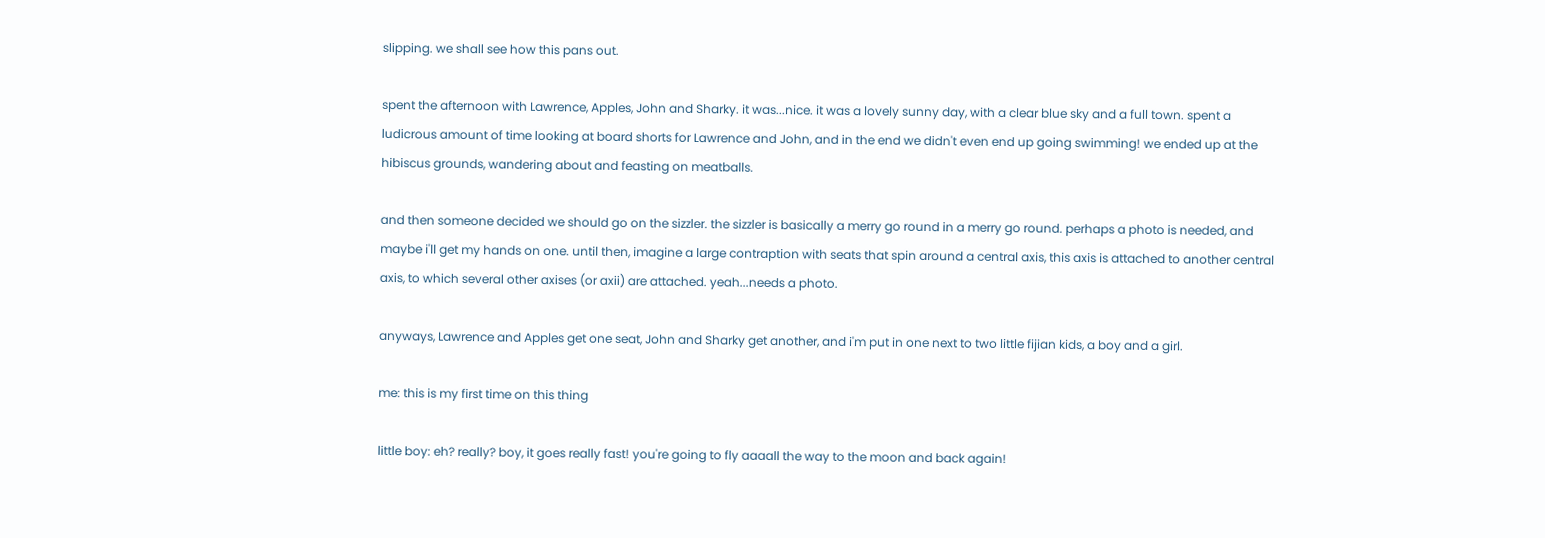slipping. we shall see how this pans out.

spent the afternoon with Lawrence, Apples, John and Sharky. it was...nice. it was a lovely sunny day, with a clear blue sky and a full town. spent a ludicrous amount of time looking at board shorts for Lawrence and John, and in the end we didn't even end up going swimming! we ended up at the hibiscus grounds, wandering about and feasting on meatballs.

and then someone decided we should go on the sizzler. the sizzler is basically a merry go round in a merry go round. perhaps a photo is needed, and maybe i'll get my hands on one. until then, imagine a large contraption with seats that spin around a central axis, this axis is attached to another central axis, to which several other axises (or axii) are attached. yeah...needs a photo.

anyways, Lawrence and Apples get one seat, John and Sharky get another, and i'm put in one next to two little fijian kids, a boy and a girl.

me: this is my first time on this thing

little boy: eh? really? boy, it goes really fast! you're going to fly aaaall the way to the moon and back again!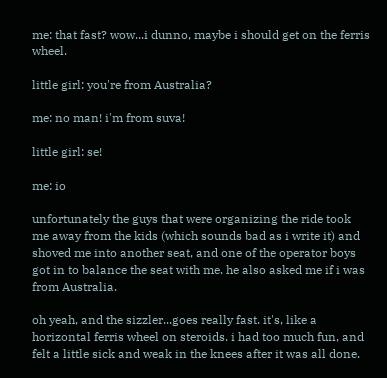me: that fast? wow...i dunno, maybe i should get on the ferris wheel.

little girl: you're from Australia?

me: no man! i'm from suva!

little girl: se!

me: io

unfortunately the guys that were organizing the ride took me away from the kids (which sounds bad as i write it) and shoved me into another seat, and one of the operator boys got in to balance the seat with me. he also asked me if i was from Australia.

oh yeah, and the sizzler...goes really fast. it's, like a horizontal ferris wheel on steroids. i had too much fun, and felt a little sick and weak in the knees after it was all done.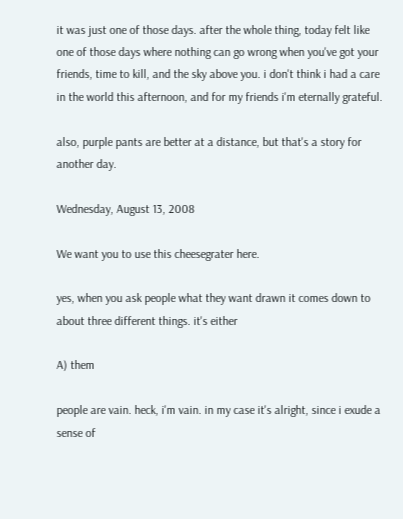it was just one of those days. after the whole thing, today felt like one of those days where nothing can go wrong when you've got your friends, time to kill, and the sky above you. i don't think i had a care in the world this afternoon, and for my friends i'm eternally grateful.

also, purple pants are better at a distance, but that's a story for another day.

Wednesday, August 13, 2008

We want you to use this cheesegrater here.

yes, when you ask people what they want drawn it comes down to about three different things. it's either

A) them

people are vain. heck, i'm vain. in my case it's alright, since i exude a sense of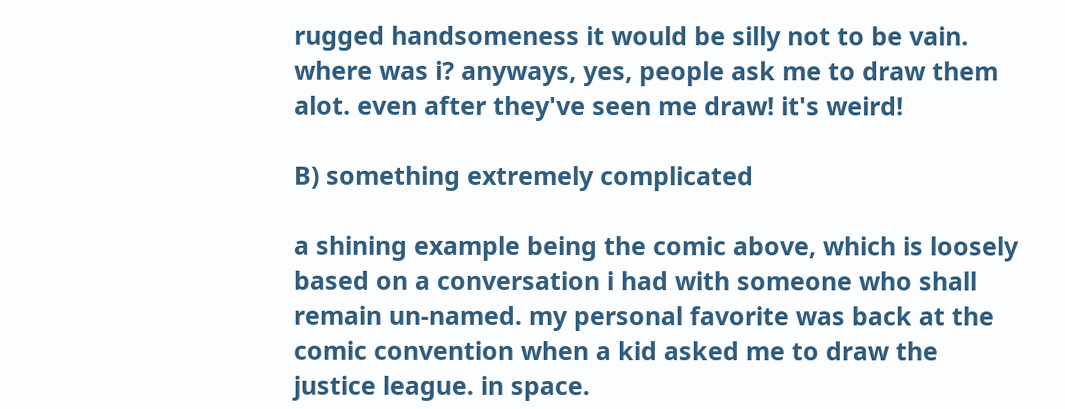rugged handsomeness it would be silly not to be vain. where was i? anyways, yes, people ask me to draw them alot. even after they've seen me draw! it's weird!

B) something extremely complicated

a shining example being the comic above, which is loosely based on a conversation i had with someone who shall remain un-named. my personal favorite was back at the comic convention when a kid asked me to draw the justice league. in space.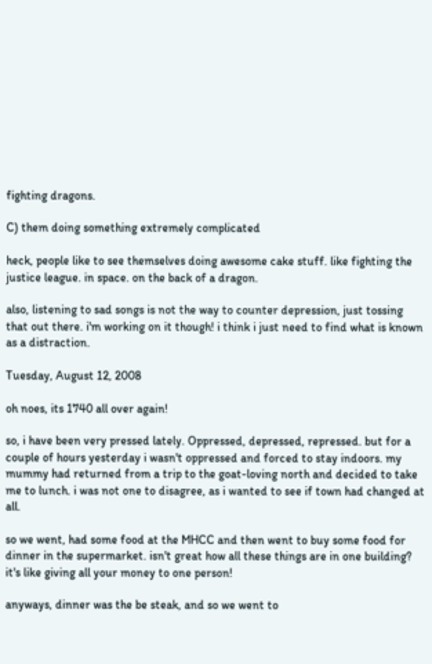fighting dragons.

C) them doing something extremely complicated

heck, people like to see themselves doing awesome cake stuff. like fighting the justice league. in space. on the back of a dragon.

also, listening to sad songs is not the way to counter depression, just tossing that out there. i'm working on it though! i think i just need to find what is known as a distraction.

Tuesday, August 12, 2008

oh noes, its 1740 all over again!

so, i have been very pressed lately. Oppressed, depressed, repressed. but for a couple of hours yesterday i wasn't oppressed and forced to stay indoors. my mummy had returned from a trip to the goat-loving north and decided to take me to lunch. i was not one to disagree, as i wanted to see if town had changed at all.

so we went, had some food at the MHCC and then went to buy some food for dinner in the supermarket. isn't great how all these things are in one building? it's like giving all your money to one person!

anyways, dinner was the be steak, and so we went to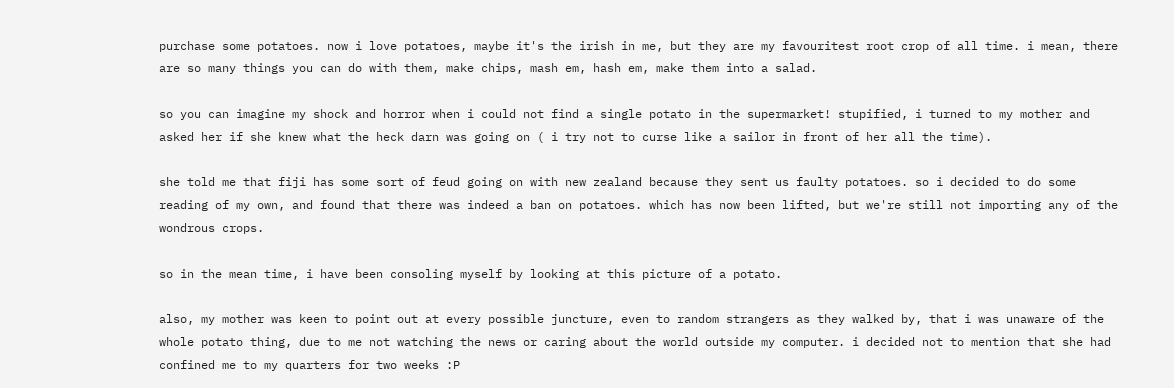purchase some potatoes. now i love potatoes, maybe it's the irish in me, but they are my favouritest root crop of all time. i mean, there are so many things you can do with them, make chips, mash em, hash em, make them into a salad.

so you can imagine my shock and horror when i could not find a single potato in the supermarket! stupified, i turned to my mother and asked her if she knew what the heck darn was going on ( i try not to curse like a sailor in front of her all the time).

she told me that fiji has some sort of feud going on with new zealand because they sent us faulty potatoes. so i decided to do some reading of my own, and found that there was indeed a ban on potatoes. which has now been lifted, but we're still not importing any of the wondrous crops.

so in the mean time, i have been consoling myself by looking at this picture of a potato.

also, my mother was keen to point out at every possible juncture, even to random strangers as they walked by, that i was unaware of the whole potato thing, due to me not watching the news or caring about the world outside my computer. i decided not to mention that she had confined me to my quarters for two weeks :P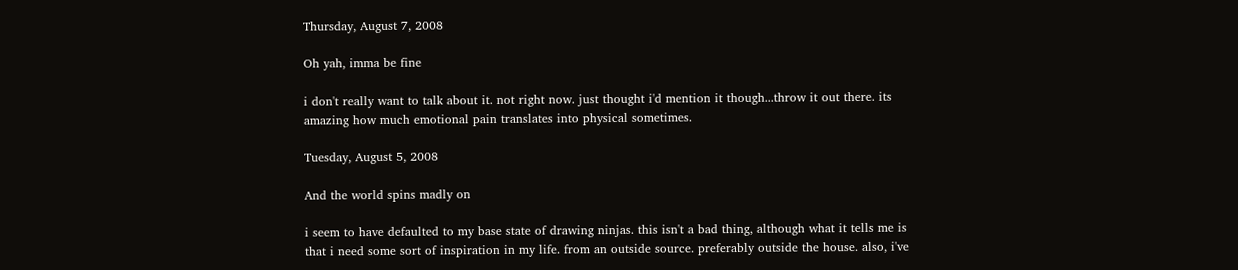Thursday, August 7, 2008

Oh yah, imma be fine

i don't really want to talk about it. not right now. just thought i'd mention it though...throw it out there. its amazing how much emotional pain translates into physical sometimes.

Tuesday, August 5, 2008

And the world spins madly on

i seem to have defaulted to my base state of drawing ninjas. this isn't a bad thing, although what it tells me is that i need some sort of inspiration in my life. from an outside source. preferably outside the house. also, i've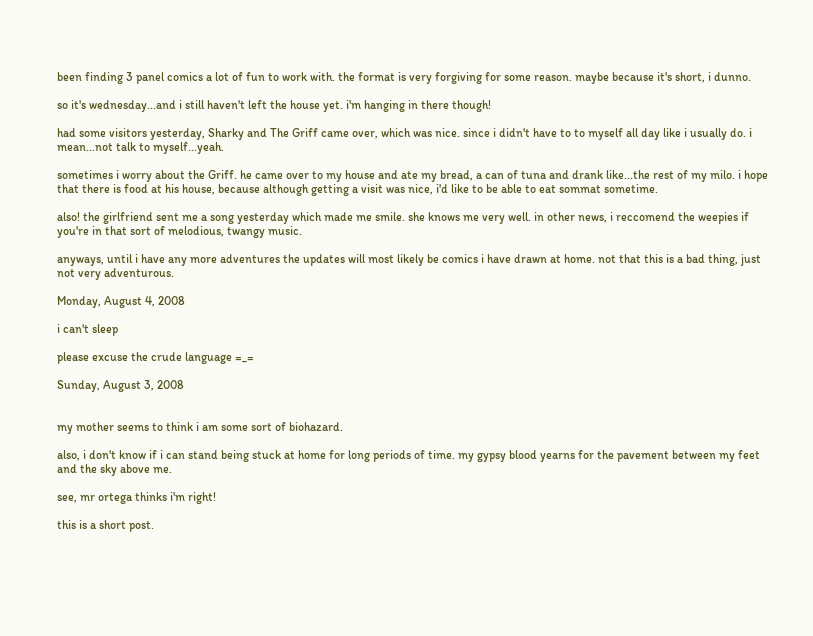been finding 3 panel comics a lot of fun to work with. the format is very forgiving for some reason. maybe because it's short, i dunno.

so it's wednesday...and i still haven't left the house yet. i'm hanging in there though!

had some visitors yesterday, Sharky and The Griff came over, which was nice. since i didn't have to to myself all day like i usually do. i mean...not talk to myself...yeah.

sometimes i worry about the Griff. he came over to my house and ate my bread, a can of tuna and drank like...the rest of my milo. i hope that there is food at his house, because although getting a visit was nice, i'd like to be able to eat sommat sometime.

also! the girlfriend sent me a song yesterday which made me smile. she knows me very well. in other news, i reccomend the weepies if you're in that sort of melodious, twangy music.

anyways, until i have any more adventures the updates will most likely be comics i have drawn at home. not that this is a bad thing, just not very adventurous.

Monday, August 4, 2008

i can't sleep

please excuse the crude language =_=

Sunday, August 3, 2008


my mother seems to think i am some sort of biohazard.

also, i don't know if i can stand being stuck at home for long periods of time. my gypsy blood yearns for the pavement between my feet and the sky above me.

see, mr ortega thinks i'm right!

this is a short post.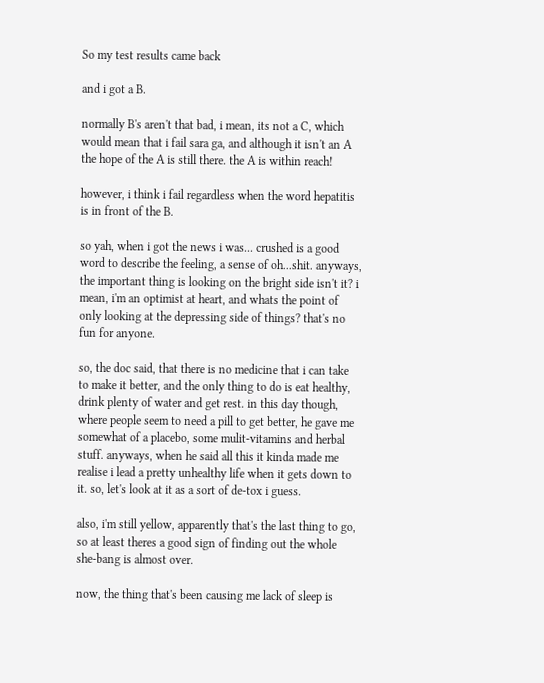So my test results came back

and i got a B.

normally B's aren't that bad, i mean, its not a C, which would mean that i fail sara ga, and although it isn't an A the hope of the A is still there. the A is within reach!

however, i think i fail regardless when the word hepatitis is in front of the B.

so yah, when i got the news i was... crushed is a good word to describe the feeling, a sense of oh...shit. anyways, the important thing is looking on the bright side isn't it? i mean, i'm an optimist at heart, and whats the point of only looking at the depressing side of things? that's no fun for anyone.

so, the doc said, that there is no medicine that i can take to make it better, and the only thing to do is eat healthy, drink plenty of water and get rest. in this day though, where people seem to need a pill to get better, he gave me somewhat of a placebo, some mulit-vitamins and herbal stuff. anyways, when he said all this it kinda made me realise i lead a pretty unhealthy life when it gets down to it. so, let's look at it as a sort of de-tox i guess.

also, i'm still yellow, apparently that's the last thing to go, so at least theres a good sign of finding out the whole she-bang is almost over.

now, the thing that's been causing me lack of sleep is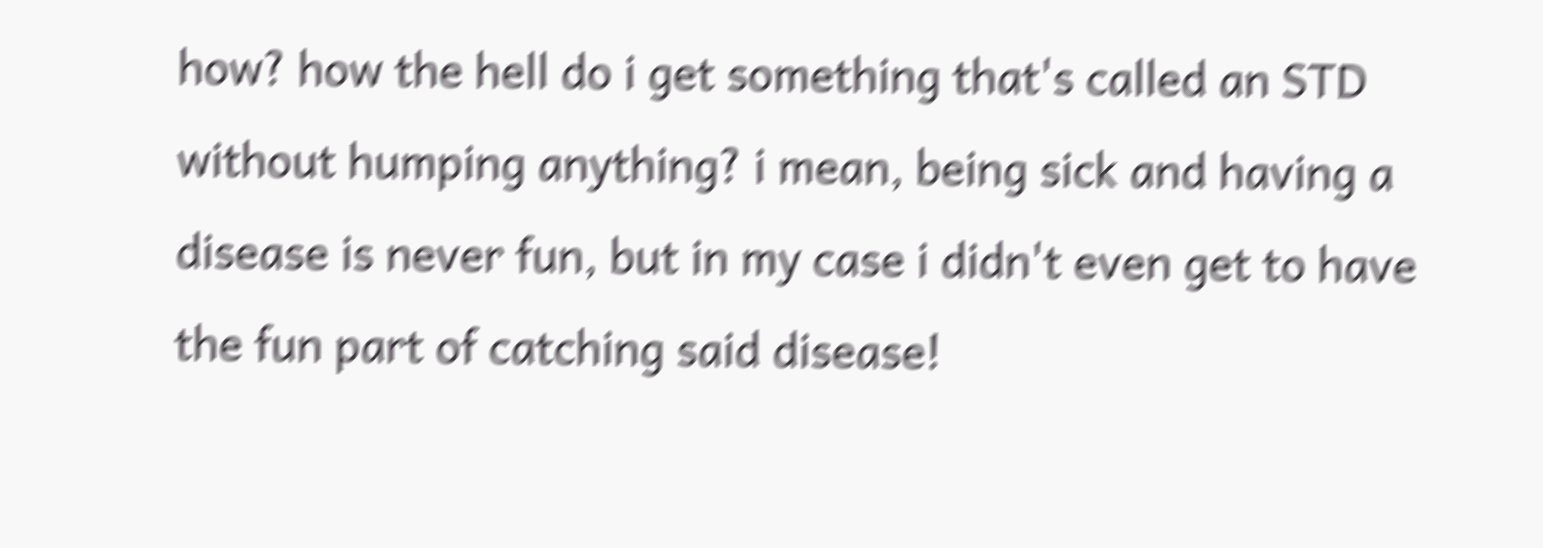how? how the hell do i get something that's called an STD without humping anything? i mean, being sick and having a disease is never fun, but in my case i didn't even get to have the fun part of catching said disease!